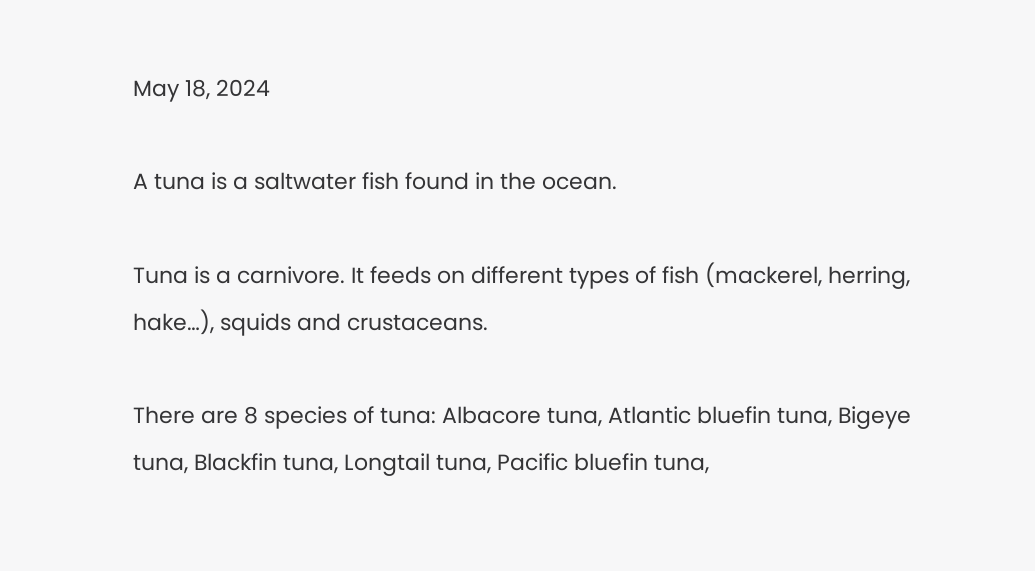May 18, 2024

A tuna is a saltwater fish found in the ocean.

Tuna is a carnivore. It feeds on different types of fish (mackerel, herring, hake…), squids and crustaceans.

There are 8 species of tuna: Albacore tuna, Atlantic bluefin tuna, Bigeye tuna, Blackfin tuna, Longtail tuna, Pacific bluefin tuna,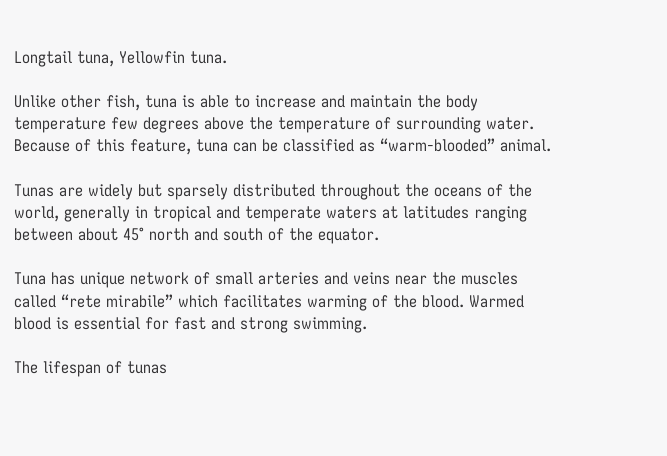Longtail tuna, Yellowfin tuna.

Unlike other fish, tuna is able to increase and maintain the body temperature few degrees above the temperature of surrounding water. Because of this feature, tuna can be classified as “warm-blooded” animal.

Tunas are widely but sparsely distributed throughout the oceans of the world, generally in tropical and temperate waters at latitudes ranging between about 45° north and south of the equator.

Tuna has unique network of small arteries and veins near the muscles called “rete mirabile” which facilitates warming of the blood. Warmed blood is essential for fast and strong swimming.

The lifespan of tunas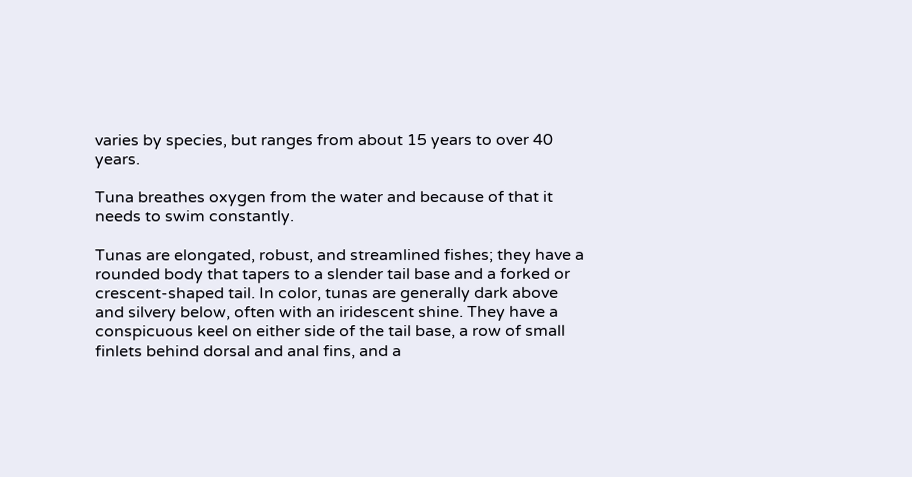varies by species, but ranges from about 15 years to over 40 years.

Tuna breathes oxygen from the water and because of that it needs to swim constantly.

Tunas are elongated, robust, and streamlined fishes; they have a rounded body that tapers to a slender tail base and a forked or crescent-shaped tail. In color, tunas are generally dark above and silvery below, often with an iridescent shine. They have a conspicuous keel on either side of the tail base, a row of small finlets behind dorsal and anal fins, and a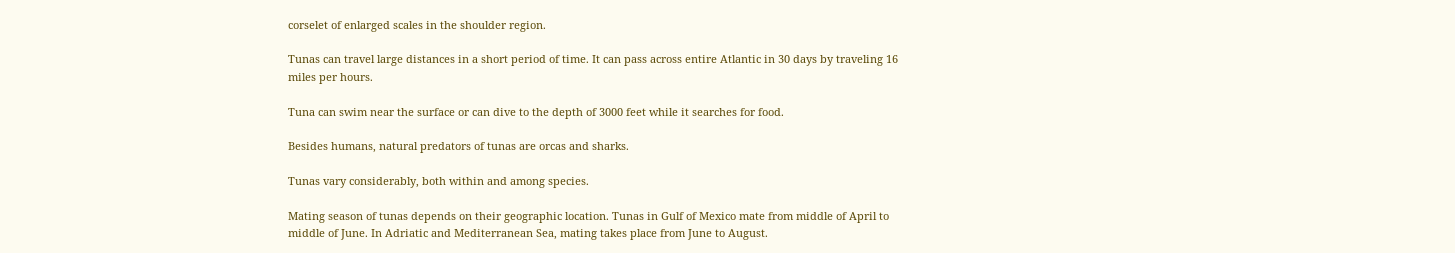corselet of enlarged scales in the shoulder region.

Tunas can travel large distances in a short period of time. It can pass across entire Atlantic in 30 days by traveling 16 miles per hours.

Tuna can swim near the surface or can dive to the depth of 3000 feet while it searches for food.

Besides humans, natural predators of tunas are orcas and sharks.

Tunas vary considerably, both within and among species.

Mating season of tunas depends on their geographic location. Tunas in Gulf of Mexico mate from middle of April to middle of June. In Adriatic and Mediterranean Sea, mating takes place from June to August.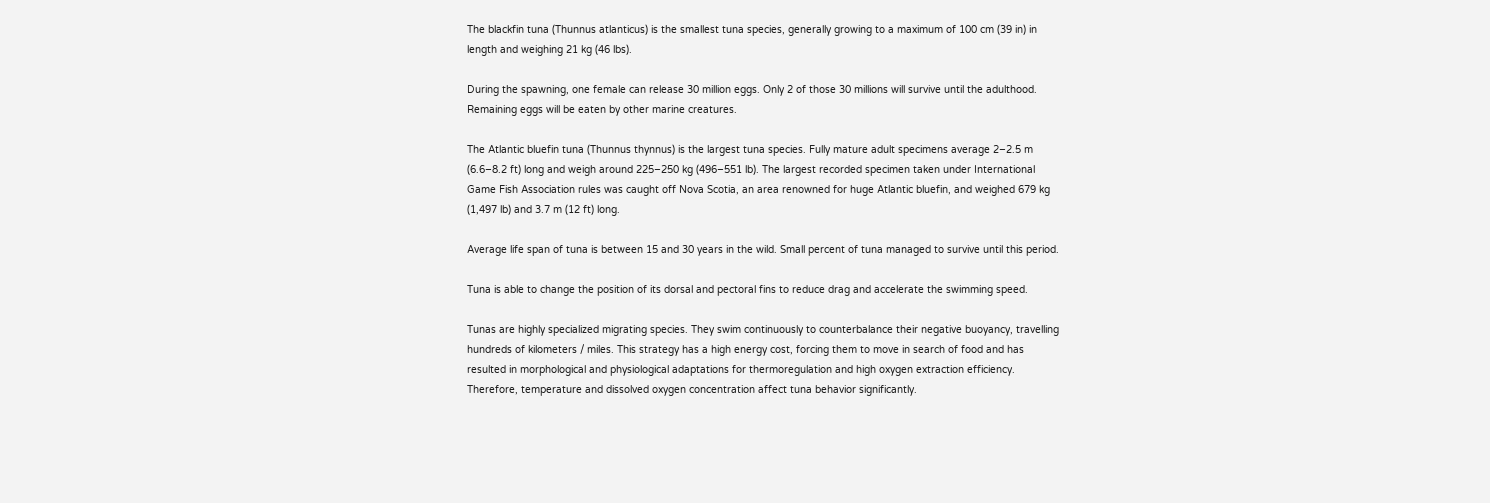The blackfin tuna (Thunnus atlanticus) is the smallest tuna species, generally growing to a maximum of 100 cm (39 in) in length and weighing 21 kg (46 lbs).

During the spawning, one female can release 30 million eggs. Only 2 of those 30 millions will survive until the adulthood. Remaining eggs will be eaten by other marine creatures.

The Atlantic bluefin tuna (Thunnus thynnus) is the largest tuna species. Fully mature adult specimens average 2–2.5 m (6.6–8.2 ft) long and weigh around 225–250 kg (496–551 lb). The largest recorded specimen taken under International Game Fish Association rules was caught off Nova Scotia, an area renowned for huge Atlantic bluefin, and weighed 679 kg (1,497 lb) and 3.7 m (12 ft) long.

Average life span of tuna is between 15 and 30 years in the wild. Small percent of tuna managed to survive until this period.

Tuna is able to change the position of its dorsal and pectoral fins to reduce drag and accelerate the swimming speed.

Tunas are highly specialized migrating species. They swim continuously to counterbalance their negative buoyancy, travelling hundreds of kilometers / miles. This strategy has a high energy cost, forcing them to move in search of food and has resulted in morphological and physiological adaptations for thermoregulation and high oxygen extraction efficiency. Therefore, temperature and dissolved oxygen concentration affect tuna behavior significantly.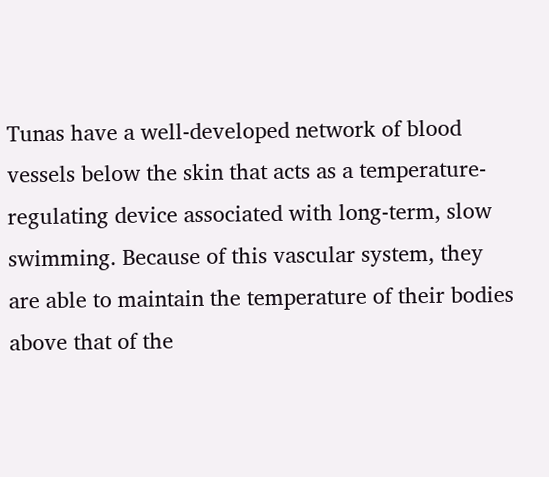Tunas have a well-developed network of blood vessels below the skin that acts as a temperature-regulating device associated with long-term, slow swimming. Because of this vascular system, they are able to maintain the temperature of their bodies above that of the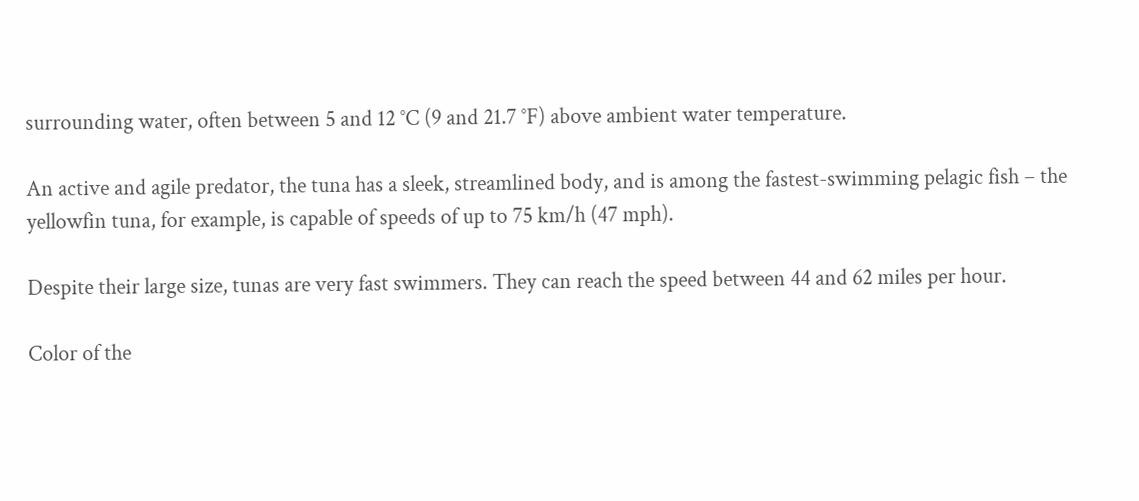surrounding water, often between 5 and 12 °C (9 and 21.7 °F) above ambient water temperature.

An active and agile predator, the tuna has a sleek, streamlined body, and is among the fastest-swimming pelagic fish – the yellowfin tuna, for example, is capable of speeds of up to 75 km/h (47 mph).

Despite their large size, tunas are very fast swimmers. They can reach the speed between 44 and 62 miles per hour.

Color of the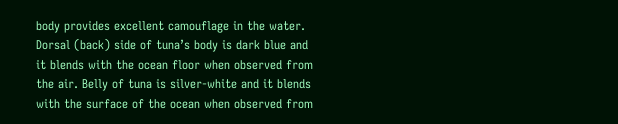body provides excellent camouflage in the water. Dorsal (back) side of tuna’s body is dark blue and it blends with the ocean floor when observed from the air. Belly of tuna is silver-white and it blends with the surface of the ocean when observed from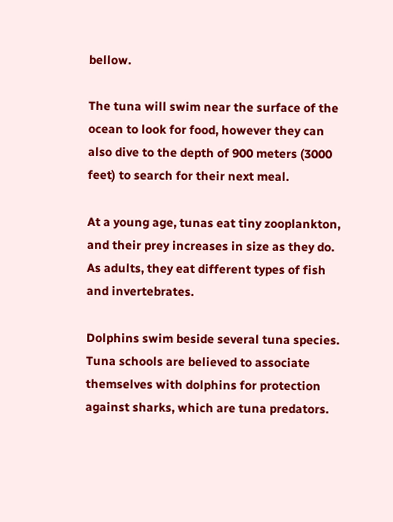bellow.

The tuna will swim near the surface of the ocean to look for food, however they can also dive to the depth of 900 meters (3000 feet) to search for their next meal.

At a young age, tunas eat tiny zooplankton, and their prey increases in size as they do. As adults, they eat different types of fish and invertebrates.

Dolphins swim beside several tuna species. Tuna schools are believed to associate themselves with dolphins for protection against sharks, which are tuna predators.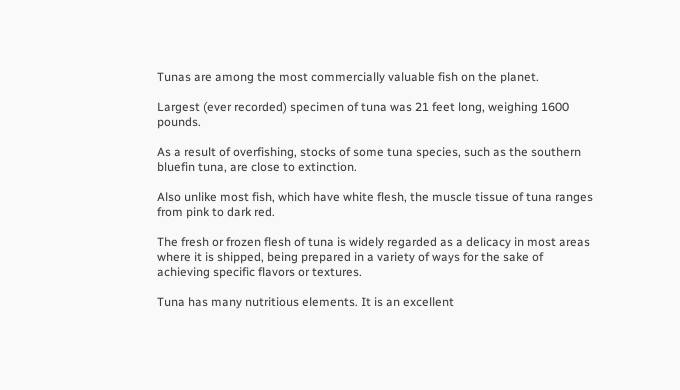Tunas are among the most commercially valuable fish on the planet.

Largest (ever recorded) specimen of tuna was 21 feet long, weighing 1600 pounds.

As a result of overfishing, stocks of some tuna species, such as the southern bluefin tuna, are close to extinction.

Also unlike most fish, which have white flesh, the muscle tissue of tuna ranges from pink to dark red.

The fresh or frozen flesh of tuna is widely regarded as a delicacy in most areas where it is shipped, being prepared in a variety of ways for the sake of achieving specific flavors or textures.

Tuna has many nutritious elements. It is an excellent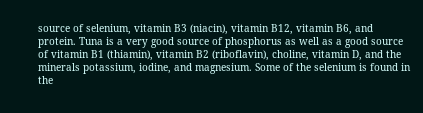source of selenium, vitamin B3 (niacin), vitamin B12, vitamin B6, and protein. Tuna is a very good source of phosphorus as well as a good source of vitamin B1 (thiamin), vitamin B2 (riboflavin), choline, vitamin D, and the minerals potassium, iodine, and magnesium. Some of the selenium is found in the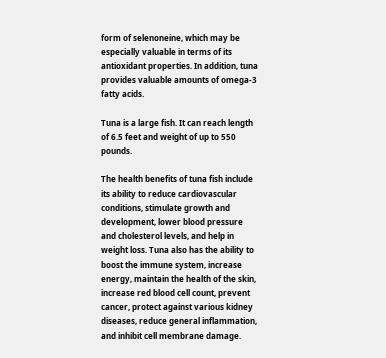form of selenoneine, which may be especially valuable in terms of its antioxidant properties. In addition, tuna provides valuable amounts of omega-3 fatty acids.

Tuna is a large fish. It can reach length of 6.5 feet and weight of up to 550 pounds.

The health benefits of tuna fish include its ability to reduce cardiovascular conditions, stimulate growth and development, lower blood pressure and cholesterol levels, and help in weight loss. Tuna also has the ability to boost the immune system, increase energy, maintain the health of the skin, increase red blood cell count, prevent cancer, protect against various kidney diseases, reduce general inflammation, and inhibit cell membrane damage.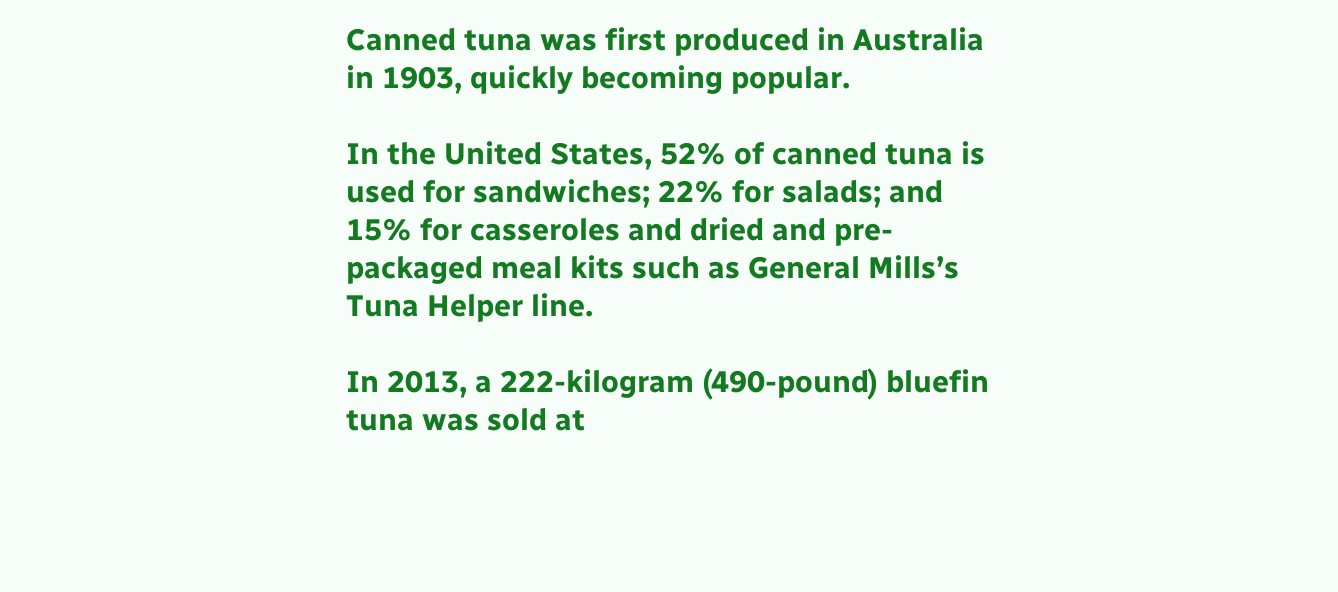Canned tuna was first produced in Australia in 1903, quickly becoming popular.

In the United States, 52% of canned tuna is used for sandwiches; 22% for salads; and 15% for casseroles and dried and pre-packaged meal kits such as General Mills’s Tuna Helper line.

In 2013, a 222-kilogram (490-pound) bluefin tuna was sold at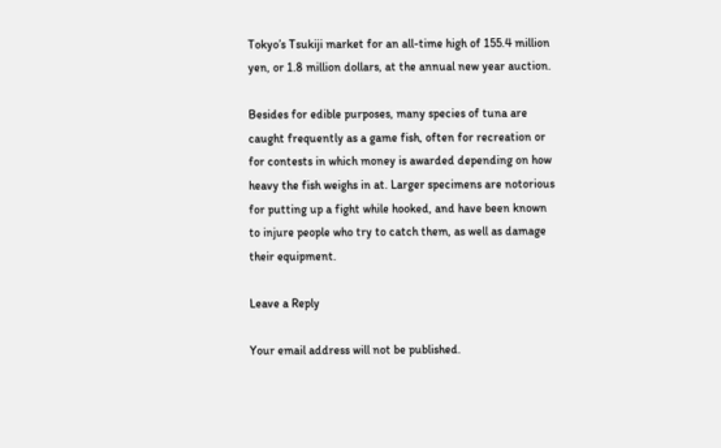Tokyo’s Tsukiji market for an all-time high of 155.4 million yen, or 1.8 million dollars, at the annual new year auction.

Besides for edible purposes, many species of tuna are caught frequently as a game fish, often for recreation or for contests in which money is awarded depending on how heavy the fish weighs in at. Larger specimens are notorious for putting up a fight while hooked, and have been known to injure people who try to catch them, as well as damage their equipment.

Leave a Reply

Your email address will not be published.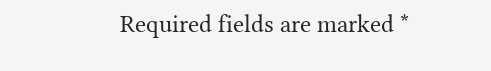Required fields are marked *